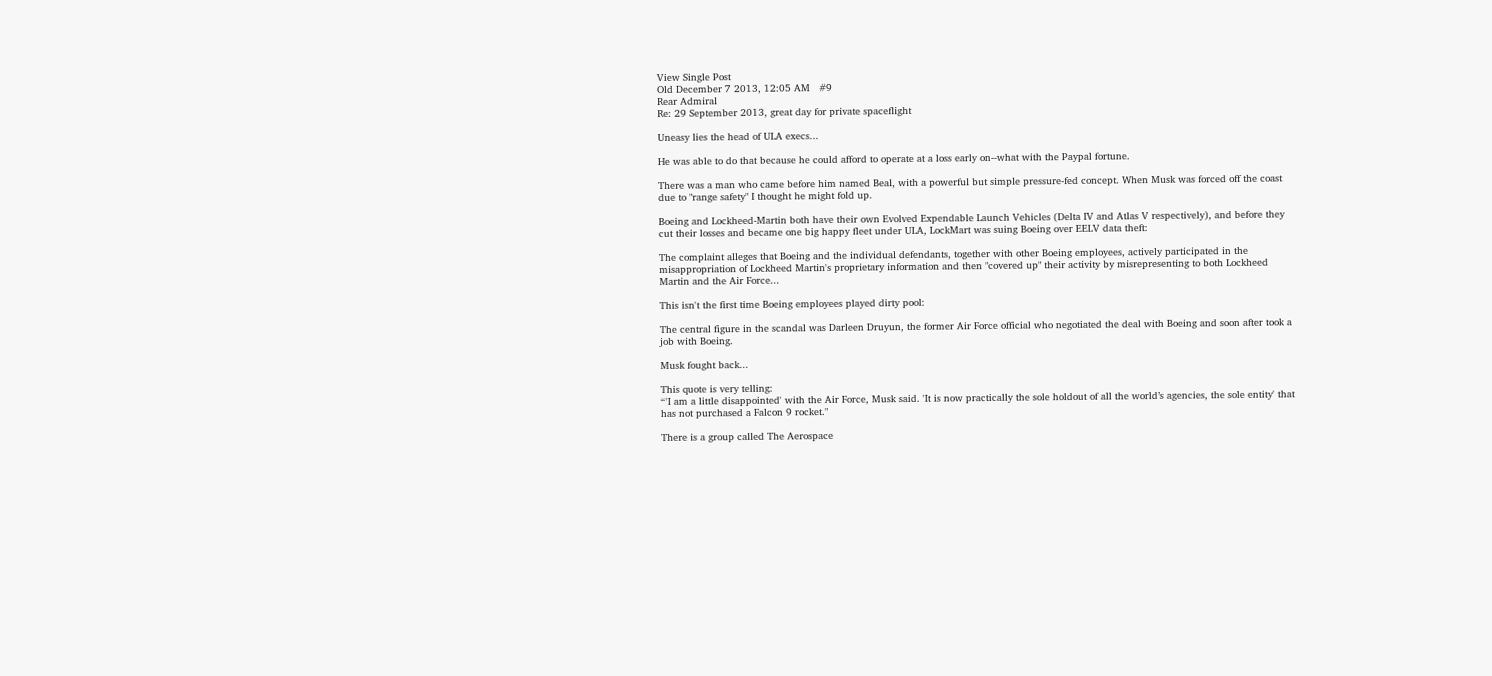View Single Post
Old December 7 2013, 12:05 AM   #9
Rear Admiral
Re: 29 September 2013, great day for private spaceflight

Uneasy lies the head of ULA execs...

He was able to do that because he could afford to operate at a loss early on--what with the Paypal fortune.

There was a man who came before him named Beal, with a powerful but simple pressure-fed concept. When Musk was forced off the coast due to "range safety" I thought he might fold up.

Boeing and Lockheed-Martin both have their own Evolved Expendable Launch Vehicles (Delta IV and Atlas V respectively), and before they cut their losses and became one big happy fleet under ULA, LockMart was suing Boeing over EELV data theft:

The complaint alleges that Boeing and the individual defendants, together with other Boeing employees, actively participated in the misappropriation of Lockheed Martin's proprietary information and then "covered up" their activity by misrepresenting to both Lockheed Martin and the Air Force...

This isn't the first time Boeing employees played dirty pool:

The central figure in the scandal was Darleen Druyun, the former Air Force official who negotiated the deal with Boeing and soon after took a job with Boeing.

Musk fought back...

This quote is very telling:
“'I am a little disappointed' with the Air Force, Musk said. 'It is now practically the sole holdout of all the world’s agencies, the sole entity' that has not purchased a Falcon 9 rocket."

There is a group called The Aerospace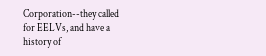Corporation--they called for EELVs, and have a history of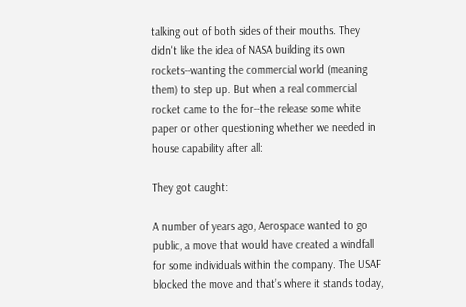talking out of both sides of their mouths. They didn't like the idea of NASA building its own rockets--wanting the commercial world (meaning them) to step up. But when a real commercial rocket came to the for--the release some white paper or other questioning whether we needed in house capability after all:

They got caught:

A number of years ago, Aerospace wanted to go public, a move that would have created a windfall for some individuals within the company. The USAF blocked the move and that’s where it stands today,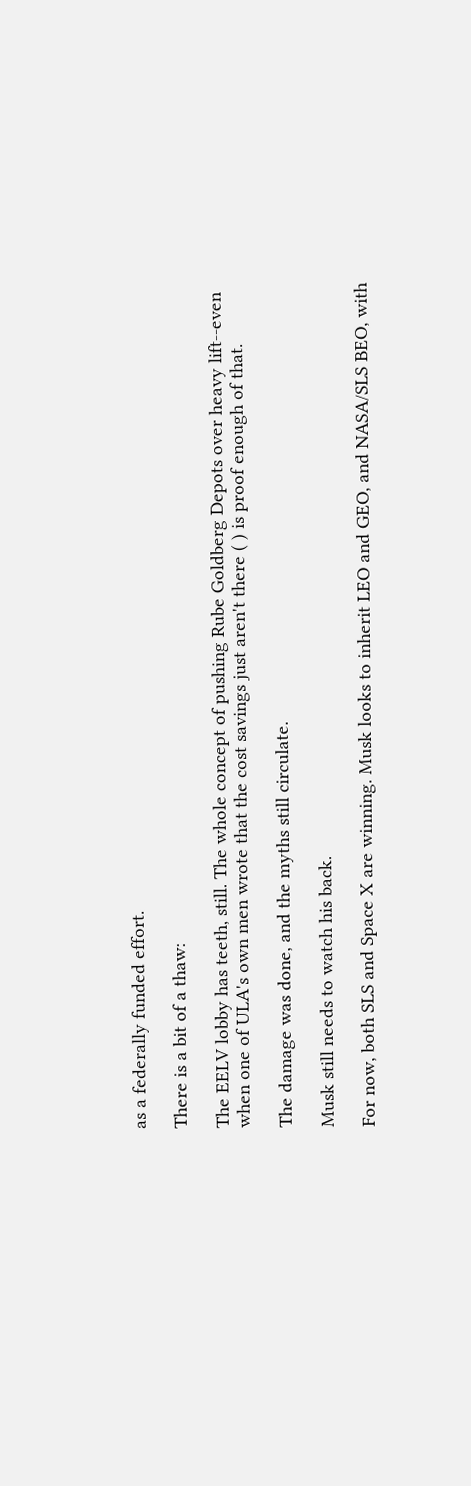as a federally funded effort.

There is a bit of a thaw:

The EELV lobby has teeth, still. The whole concept of pushing Rube Goldberg Depots over heavy lift--even when one of ULA's own men wrote that the cost savings just aren't there ( ) is proof enough of that.

The damage was done, and the myths still circulate.

Musk still needs to watch his back.

For now, both SLS and Space X are winning. Musk looks to inherit LEO and GEO, and NASA/SLS BEO, with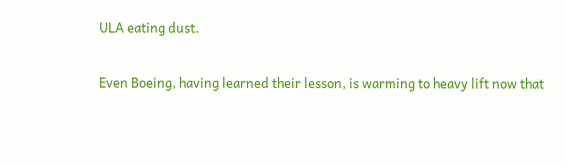ULA eating dust.

Even Boeing, having learned their lesson, is warming to heavy lift now that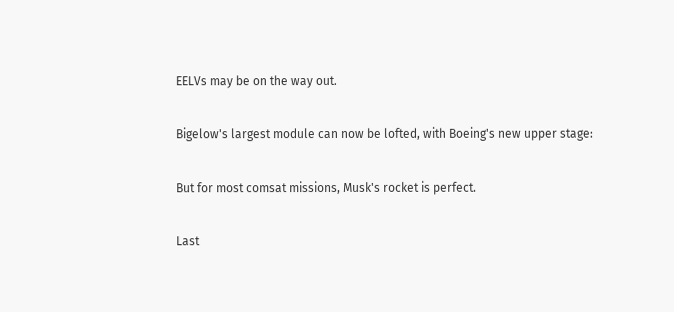EELVs may be on the way out.

Bigelow's largest module can now be lofted, with Boeing's new upper stage:

But for most comsat missions, Musk's rocket is perfect.

Last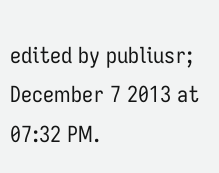edited by publiusr; December 7 2013 at 07:32 PM.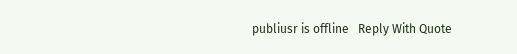publiusr is offline   Reply With Quote